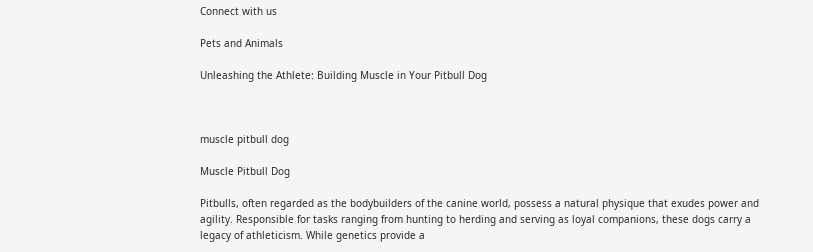Connect with us

Pets and Animals

Unleashing the Athlete: Building Muscle in Your Pitbull Dog



muscle pitbull dog

Muscle Pitbull Dog

Pitbulls, often regarded as the bodybuilders of the canine world, possess a natural physique that exudes power and agility. Responsible for tasks ranging from hunting to herding and serving as loyal companions, these dogs carry a legacy of athleticism. While genetics provide a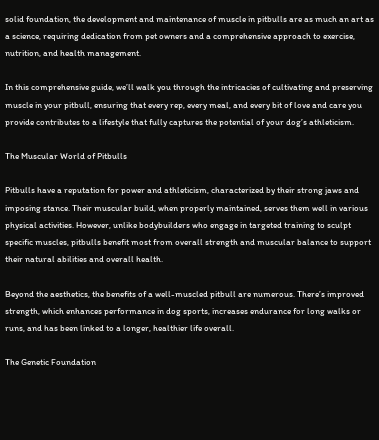solid foundation, the development and maintenance of muscle in pitbulls are as much an art as a science, requiring dedication from pet owners and a comprehensive approach to exercise, nutrition, and health management.

In this comprehensive guide, we’ll walk you through the intricacies of cultivating and preserving muscle in your pitbull, ensuring that every rep, every meal, and every bit of love and care you provide contributes to a lifestyle that fully captures the potential of your dog’s athleticism.

The Muscular World of Pitbulls

Pitbulls have a reputation for power and athleticism, characterized by their strong jaws and imposing stance. Their muscular build, when properly maintained, serves them well in various physical activities. However, unlike bodybuilders who engage in targeted training to sculpt specific muscles, pitbulls benefit most from overall strength and muscular balance to support their natural abilities and overall health.

Beyond the aesthetics, the benefits of a well-muscled pitbull are numerous. There’s improved strength, which enhances performance in dog sports, increases endurance for long walks or runs, and has been linked to a longer, healthier life overall.

The Genetic Foundation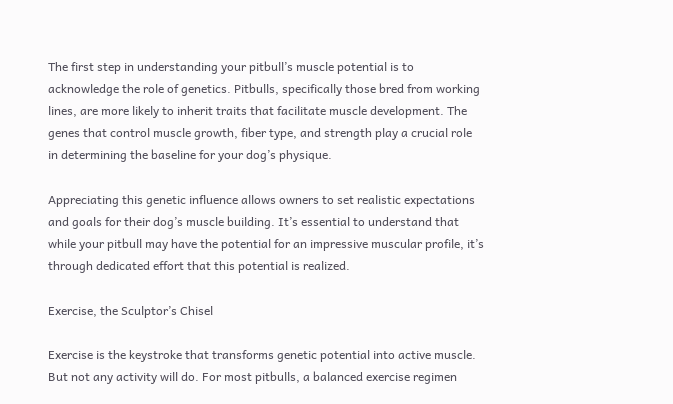The first step in understanding your pitbull’s muscle potential is to acknowledge the role of genetics. Pitbulls, specifically those bred from working lines, are more likely to inherit traits that facilitate muscle development. The genes that control muscle growth, fiber type, and strength play a crucial role in determining the baseline for your dog’s physique.

Appreciating this genetic influence allows owners to set realistic expectations and goals for their dog’s muscle building. It’s essential to understand that while your pitbull may have the potential for an impressive muscular profile, it’s through dedicated effort that this potential is realized.

Exercise, the Sculptor’s Chisel

Exercise is the keystroke that transforms genetic potential into active muscle. But not any activity will do. For most pitbulls, a balanced exercise regimen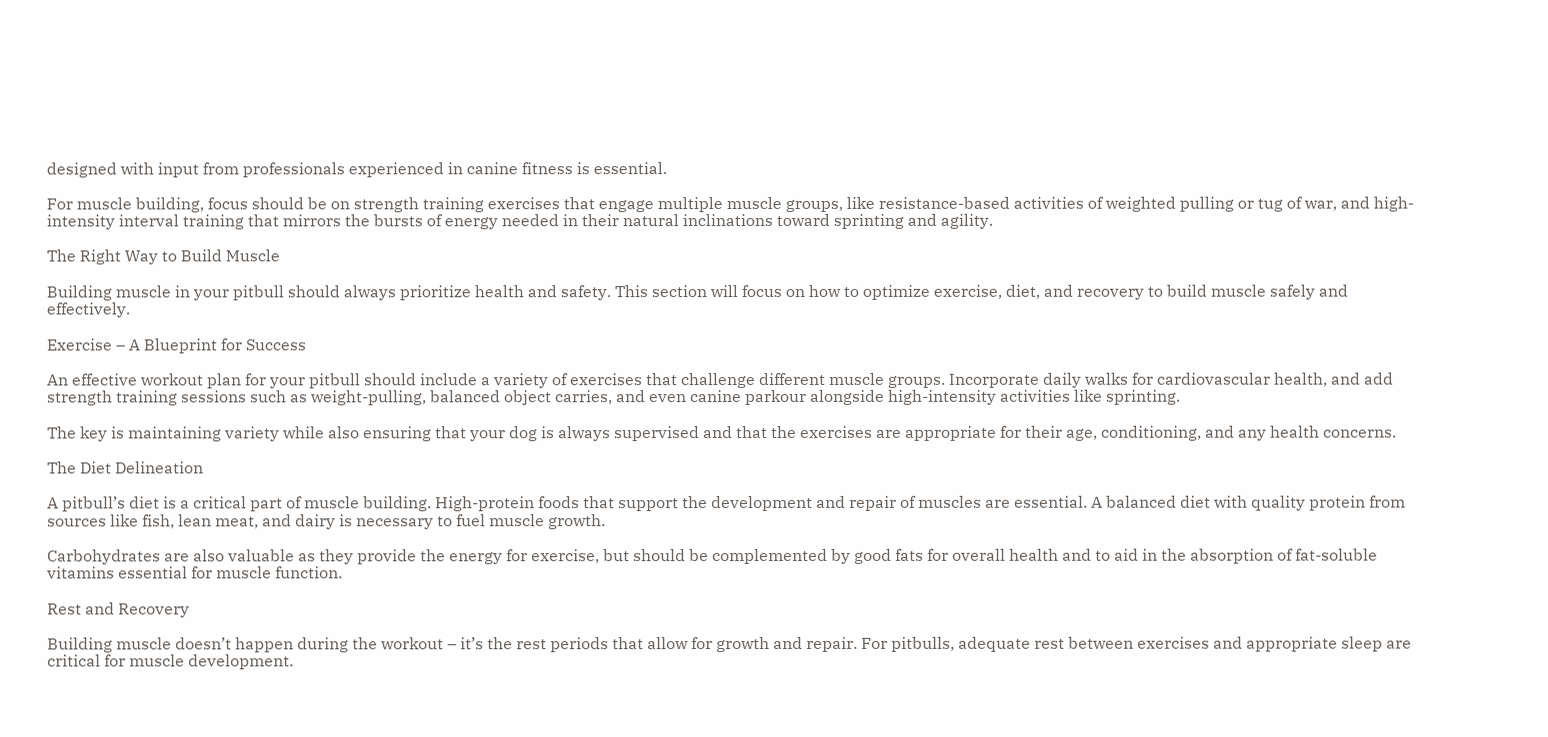designed with input from professionals experienced in canine fitness is essential.

For muscle building, focus should be on strength training exercises that engage multiple muscle groups, like resistance-based activities of weighted pulling or tug of war, and high-intensity interval training that mirrors the bursts of energy needed in their natural inclinations toward sprinting and agility.

The Right Way to Build Muscle

Building muscle in your pitbull should always prioritize health and safety. This section will focus on how to optimize exercise, diet, and recovery to build muscle safely and effectively.

Exercise – A Blueprint for Success

An effective workout plan for your pitbull should include a variety of exercises that challenge different muscle groups. Incorporate daily walks for cardiovascular health, and add strength training sessions such as weight-pulling, balanced object carries, and even canine parkour alongside high-intensity activities like sprinting.

The key is maintaining variety while also ensuring that your dog is always supervised and that the exercises are appropriate for their age, conditioning, and any health concerns.

The Diet Delineation

A pitbull’s diet is a critical part of muscle building. High-protein foods that support the development and repair of muscles are essential. A balanced diet with quality protein from sources like fish, lean meat, and dairy is necessary to fuel muscle growth.

Carbohydrates are also valuable as they provide the energy for exercise, but should be complemented by good fats for overall health and to aid in the absorption of fat-soluble vitamins essential for muscle function.

Rest and Recovery

Building muscle doesn’t happen during the workout – it’s the rest periods that allow for growth and repair. For pitbulls, adequate rest between exercises and appropriate sleep are critical for muscle development.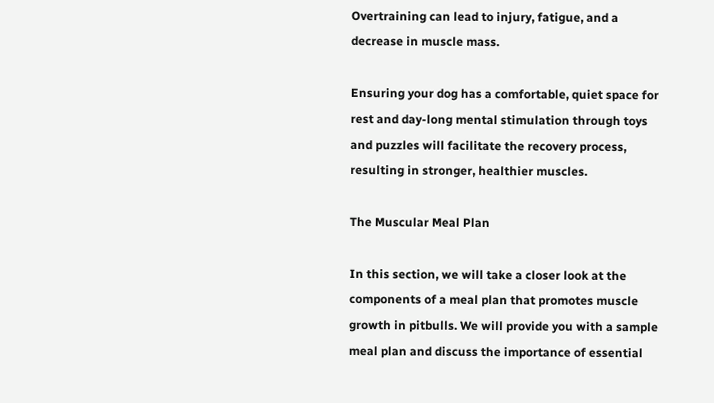Overtraining can lead to injury, fatigue, and a decrease in muscle mass.

Ensuring your dog has a comfortable, quiet space for rest and day-long mental stimulation through toys and puzzles will facilitate the recovery process, resulting in stronger, healthier muscles.

The Muscular Meal Plan

In this section, we will take a closer look at the components of a meal plan that promotes muscle growth in pitbulls. We will provide you with a sample meal plan and discuss the importance of essential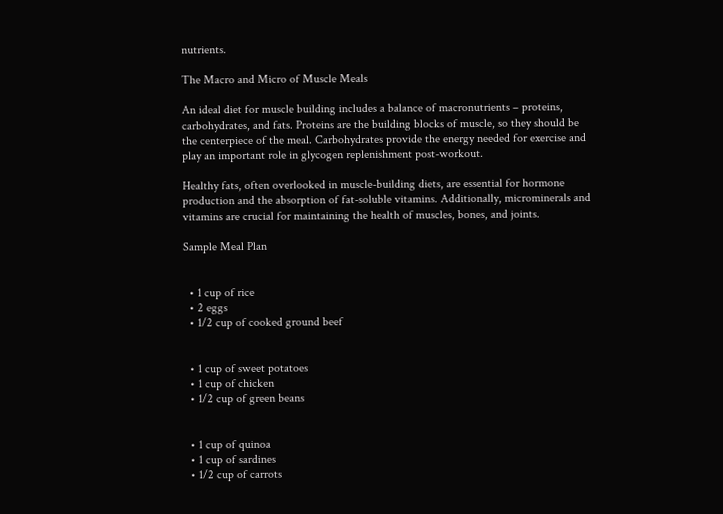nutrients.

The Macro and Micro of Muscle Meals

An ideal diet for muscle building includes a balance of macronutrients – proteins, carbohydrates, and fats. Proteins are the building blocks of muscle, so they should be the centerpiece of the meal. Carbohydrates provide the energy needed for exercise and play an important role in glycogen replenishment post-workout.

Healthy fats, often overlooked in muscle-building diets, are essential for hormone production and the absorption of fat-soluble vitamins. Additionally, microminerals and vitamins are crucial for maintaining the health of muscles, bones, and joints.

Sample Meal Plan


  • 1 cup of rice
  • 2 eggs
  • 1/2 cup of cooked ground beef


  • 1 cup of sweet potatoes
  • 1 cup of chicken
  • 1/2 cup of green beans


  • 1 cup of quinoa
  • 1 cup of sardines
  • 1/2 cup of carrots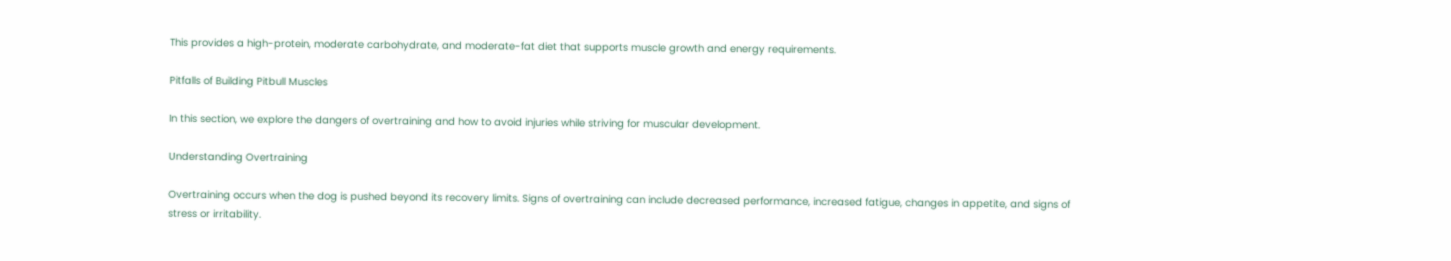This provides a high-protein, moderate carbohydrate, and moderate-fat diet that supports muscle growth and energy requirements.

Pitfalls of Building Pitbull Muscles

In this section, we explore the dangers of overtraining and how to avoid injuries while striving for muscular development.

Understanding Overtraining

Overtraining occurs when the dog is pushed beyond its recovery limits. Signs of overtraining can include decreased performance, increased fatigue, changes in appetite, and signs of stress or irritability.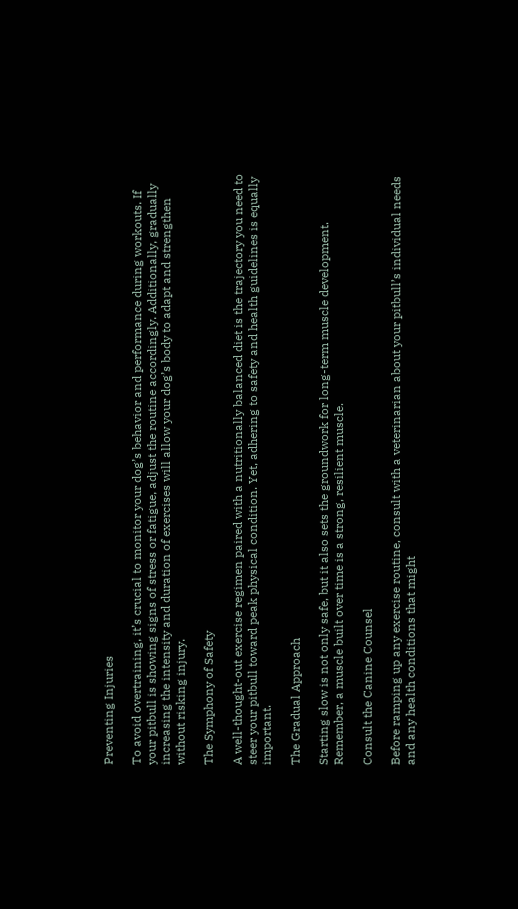Preventing Injuries

To avoid overtraining, it’s crucial to monitor your dog’s behavior and performance during workouts. If your pitbull is showing signs of stress or fatigue, adjust the routine accordingly. Additionally, gradually increasing the intensity and duration of exercises will allow your dog’s body to adapt and strengthen without risking injury.

The Symphony of Safety

A well-thought-out exercise regimen paired with a nutritionally balanced diet is the trajectory you need to steer your pitbull toward peak physical condition. Yet, adhering to safety and health guidelines is equally important.

The Gradual Approach

Starting slow is not only safe, but it also sets the groundwork for long-term muscle development. Remember, a muscle built over time is a strong, resilient muscle.

Consult the Canine Counsel

Before ramping up any exercise routine, consult with a veterinarian about your pitbull’s individual needs and any health conditions that might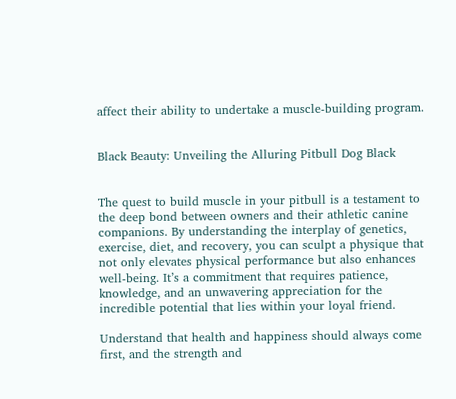affect their ability to undertake a muscle-building program.


Black Beauty: Unveiling the Alluring Pitbull Dog Black


The quest to build muscle in your pitbull is a testament to the deep bond between owners and their athletic canine companions. By understanding the interplay of genetics, exercise, diet, and recovery, you can sculpt a physique that not only elevates physical performance but also enhances well-being. It’s a commitment that requires patience, knowledge, and an unwavering appreciation for the incredible potential that lies within your loyal friend.

Understand that health and happiness should always come first, and the strength and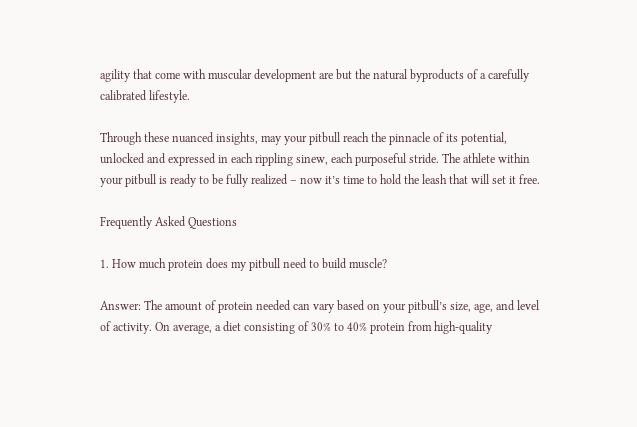agility that come with muscular development are but the natural byproducts of a carefully calibrated lifestyle.

Through these nuanced insights, may your pitbull reach the pinnacle of its potential, unlocked and expressed in each rippling sinew, each purposeful stride. The athlete within your pitbull is ready to be fully realized – now it’s time to hold the leash that will set it free.

Frequently Asked Questions

1. How much protein does my pitbull need to build muscle?

Answer: The amount of protein needed can vary based on your pitbull’s size, age, and level of activity. On average, a diet consisting of 30% to 40% protein from high-quality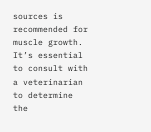sources is recommended for muscle growth. It’s essential to consult with a veterinarian to determine the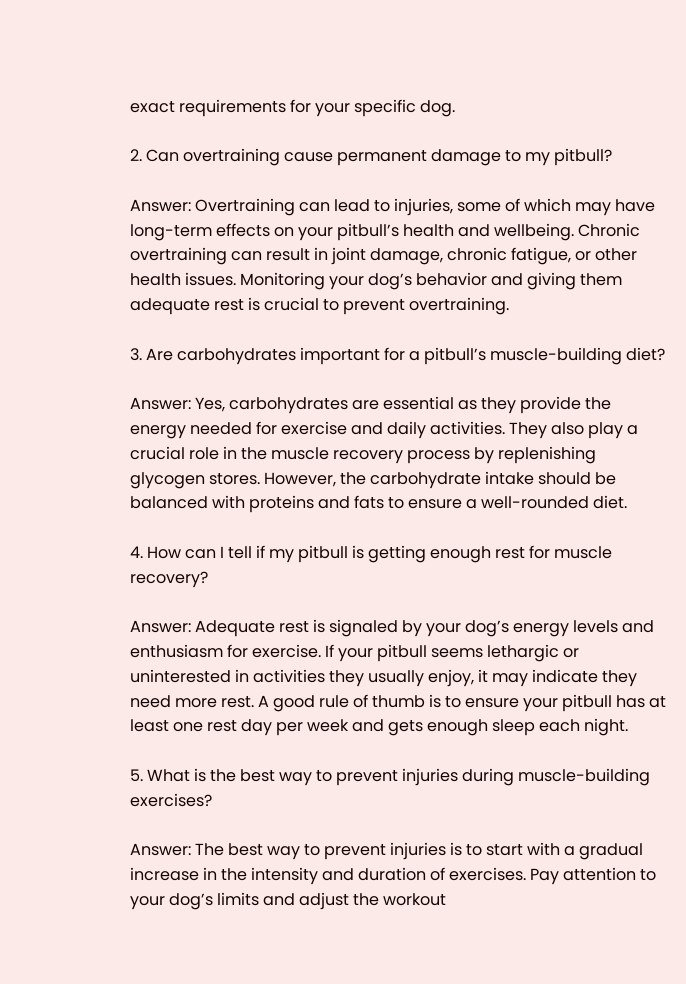exact requirements for your specific dog.

2. Can overtraining cause permanent damage to my pitbull?

Answer: Overtraining can lead to injuries, some of which may have long-term effects on your pitbull’s health and wellbeing. Chronic overtraining can result in joint damage, chronic fatigue, or other health issues. Monitoring your dog’s behavior and giving them adequate rest is crucial to prevent overtraining.

3. Are carbohydrates important for a pitbull’s muscle-building diet?

Answer: Yes, carbohydrates are essential as they provide the energy needed for exercise and daily activities. They also play a crucial role in the muscle recovery process by replenishing glycogen stores. However, the carbohydrate intake should be balanced with proteins and fats to ensure a well-rounded diet.

4. How can I tell if my pitbull is getting enough rest for muscle recovery?

Answer: Adequate rest is signaled by your dog’s energy levels and enthusiasm for exercise. If your pitbull seems lethargic or uninterested in activities they usually enjoy, it may indicate they need more rest. A good rule of thumb is to ensure your pitbull has at least one rest day per week and gets enough sleep each night.

5. What is the best way to prevent injuries during muscle-building exercises?

Answer: The best way to prevent injuries is to start with a gradual increase in the intensity and duration of exercises. Pay attention to your dog’s limits and adjust the workout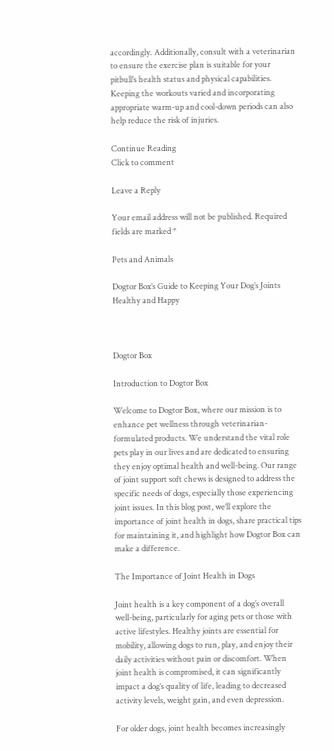accordingly. Additionally, consult with a veterinarian to ensure the exercise plan is suitable for your pitbull’s health status and physical capabilities. Keeping the workouts varied and incorporating appropriate warm-up and cool-down periods can also help reduce the risk of injuries.

Continue Reading
Click to comment

Leave a Reply

Your email address will not be published. Required fields are marked *

Pets and Animals

Dogtor Box’s Guide to Keeping Your Dog’s Joints Healthy and Happy



Dogtor Box

Introduction to Dogtor Box

Welcome to Dogtor Box, where our mission is to enhance pet wellness through veterinarian-formulated products. We understand the vital role pets play in our lives and are dedicated to ensuring they enjoy optimal health and well-being. Our range of joint support soft chews is designed to address the specific needs of dogs, especially those experiencing joint issues. In this blog post, we’ll explore the importance of joint health in dogs, share practical tips for maintaining it, and highlight how Dogtor Box can make a difference.

The Importance of Joint Health in Dogs

Joint health is a key component of a dog’s overall well-being, particularly for aging pets or those with active lifestyles. Healthy joints are essential for mobility, allowing dogs to run, play, and enjoy their daily activities without pain or discomfort. When joint health is compromised, it can significantly impact a dog’s quality of life, leading to decreased activity levels, weight gain, and even depression.

For older dogs, joint health becomes increasingly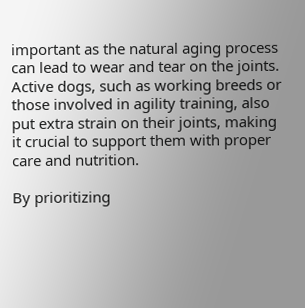important as the natural aging process can lead to wear and tear on the joints. Active dogs, such as working breeds or those involved in agility training, also put extra strain on their joints, making it crucial to support them with proper care and nutrition.

By prioritizing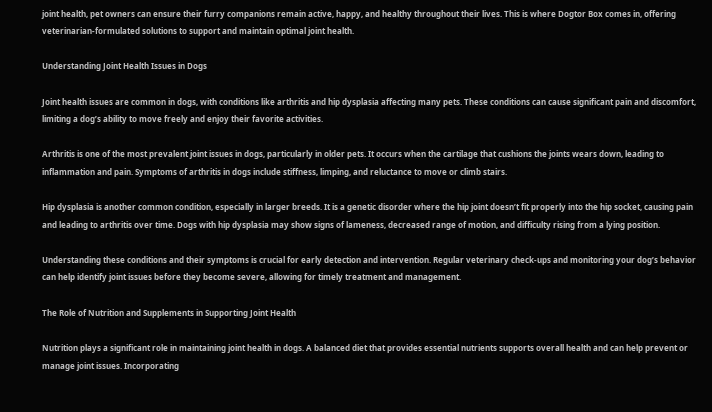joint health, pet owners can ensure their furry companions remain active, happy, and healthy throughout their lives. This is where Dogtor Box comes in, offering veterinarian-formulated solutions to support and maintain optimal joint health.

Understanding Joint Health Issues in Dogs

Joint health issues are common in dogs, with conditions like arthritis and hip dysplasia affecting many pets. These conditions can cause significant pain and discomfort, limiting a dog’s ability to move freely and enjoy their favorite activities.

Arthritis is one of the most prevalent joint issues in dogs, particularly in older pets. It occurs when the cartilage that cushions the joints wears down, leading to inflammation and pain. Symptoms of arthritis in dogs include stiffness, limping, and reluctance to move or climb stairs.

Hip dysplasia is another common condition, especially in larger breeds. It is a genetic disorder where the hip joint doesn’t fit properly into the hip socket, causing pain and leading to arthritis over time. Dogs with hip dysplasia may show signs of lameness, decreased range of motion, and difficulty rising from a lying position.

Understanding these conditions and their symptoms is crucial for early detection and intervention. Regular veterinary check-ups and monitoring your dog’s behavior can help identify joint issues before they become severe, allowing for timely treatment and management.

The Role of Nutrition and Supplements in Supporting Joint Health

Nutrition plays a significant role in maintaining joint health in dogs. A balanced diet that provides essential nutrients supports overall health and can help prevent or manage joint issues. Incorporating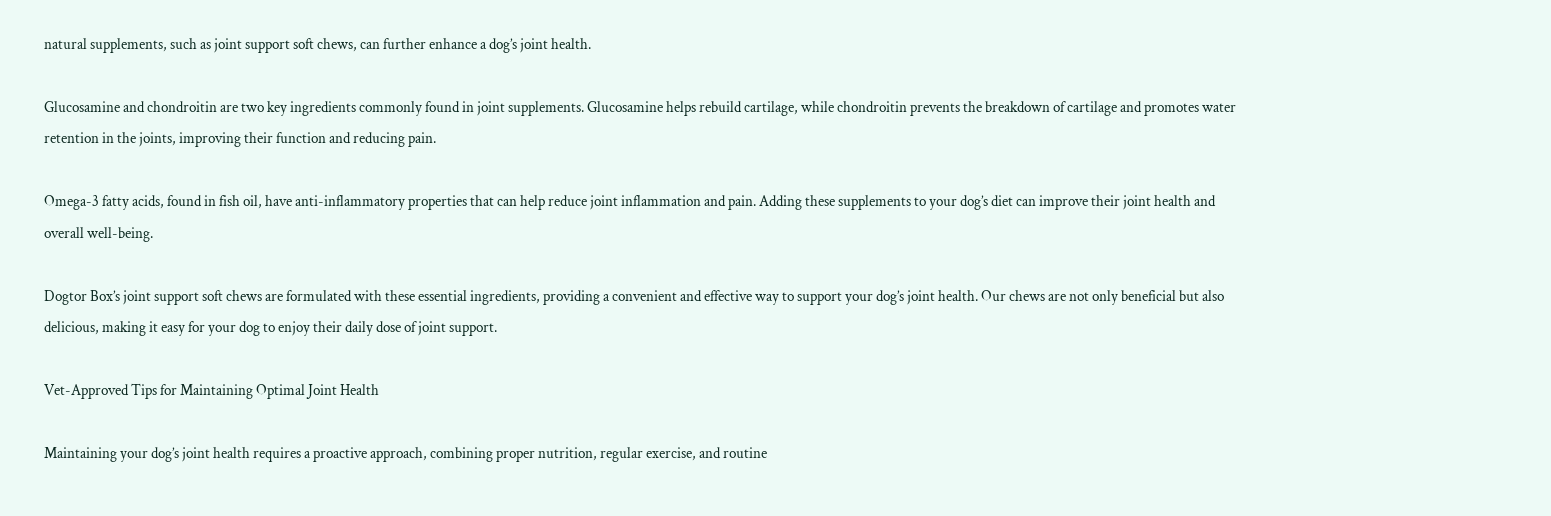natural supplements, such as joint support soft chews, can further enhance a dog’s joint health.

Glucosamine and chondroitin are two key ingredients commonly found in joint supplements. Glucosamine helps rebuild cartilage, while chondroitin prevents the breakdown of cartilage and promotes water retention in the joints, improving their function and reducing pain.

Omega-3 fatty acids, found in fish oil, have anti-inflammatory properties that can help reduce joint inflammation and pain. Adding these supplements to your dog’s diet can improve their joint health and overall well-being.

Dogtor Box’s joint support soft chews are formulated with these essential ingredients, providing a convenient and effective way to support your dog’s joint health. Our chews are not only beneficial but also delicious, making it easy for your dog to enjoy their daily dose of joint support.

Vet-Approved Tips for Maintaining Optimal Joint Health

Maintaining your dog’s joint health requires a proactive approach, combining proper nutrition, regular exercise, and routine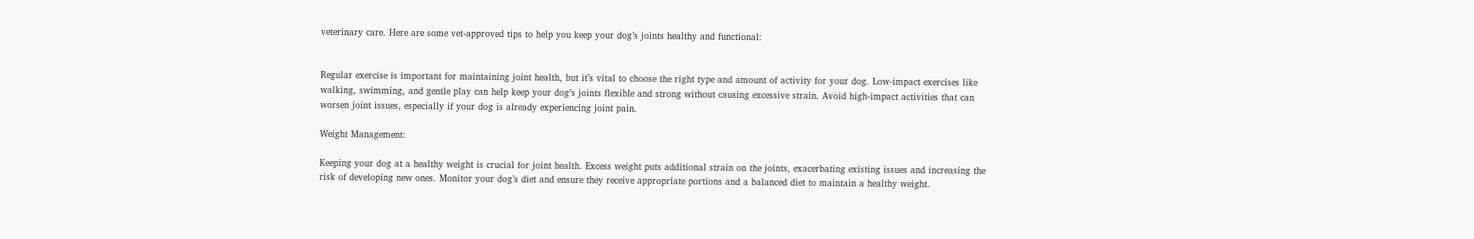veterinary care. Here are some vet-approved tips to help you keep your dog’s joints healthy and functional:


Regular exercise is important for maintaining joint health, but it’s vital to choose the right type and amount of activity for your dog. Low-impact exercises like walking, swimming, and gentle play can help keep your dog’s joints flexible and strong without causing excessive strain. Avoid high-impact activities that can worsen joint issues, especially if your dog is already experiencing joint pain.

Weight Management:

Keeping your dog at a healthy weight is crucial for joint health. Excess weight puts additional strain on the joints, exacerbating existing issues and increasing the risk of developing new ones. Monitor your dog’s diet and ensure they receive appropriate portions and a balanced diet to maintain a healthy weight.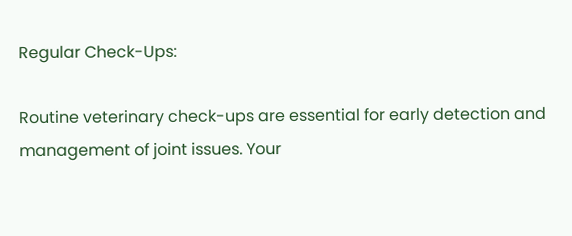Regular Check-Ups:

Routine veterinary check-ups are essential for early detection and management of joint issues. Your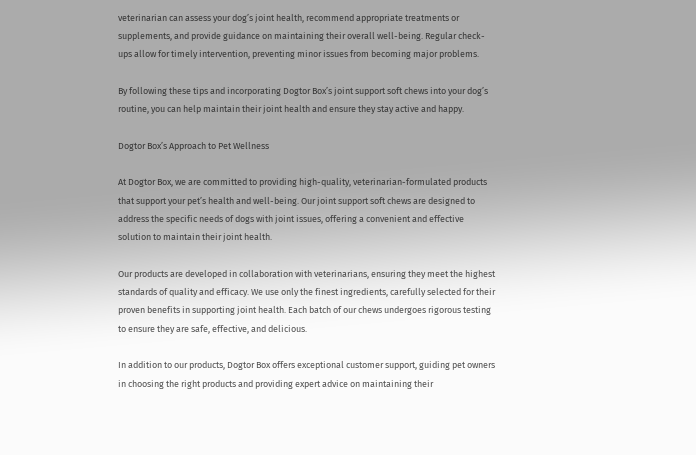veterinarian can assess your dog’s joint health, recommend appropriate treatments or supplements, and provide guidance on maintaining their overall well-being. Regular check-ups allow for timely intervention, preventing minor issues from becoming major problems.

By following these tips and incorporating Dogtor Box’s joint support soft chews into your dog’s routine, you can help maintain their joint health and ensure they stay active and happy.

Dogtor Box’s Approach to Pet Wellness

At Dogtor Box, we are committed to providing high-quality, veterinarian-formulated products that support your pet’s health and well-being. Our joint support soft chews are designed to address the specific needs of dogs with joint issues, offering a convenient and effective solution to maintain their joint health.

Our products are developed in collaboration with veterinarians, ensuring they meet the highest standards of quality and efficacy. We use only the finest ingredients, carefully selected for their proven benefits in supporting joint health. Each batch of our chews undergoes rigorous testing to ensure they are safe, effective, and delicious.

In addition to our products, Dogtor Box offers exceptional customer support, guiding pet owners in choosing the right products and providing expert advice on maintaining their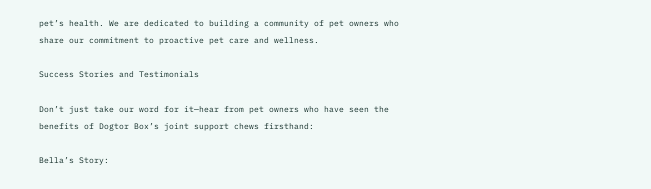pet’s health. We are dedicated to building a community of pet owners who share our commitment to proactive pet care and wellness.

Success Stories and Testimonials

Don’t just take our word for it—hear from pet owners who have seen the benefits of Dogtor Box’s joint support chews firsthand:

Bella’s Story: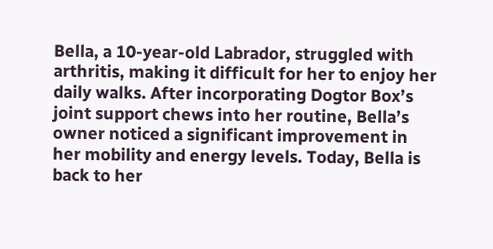Bella, a 10-year-old Labrador, struggled with arthritis, making it difficult for her to enjoy her daily walks. After incorporating Dogtor Box’s joint support chews into her routine, Bella’s owner noticed a significant improvement in her mobility and energy levels. Today, Bella is back to her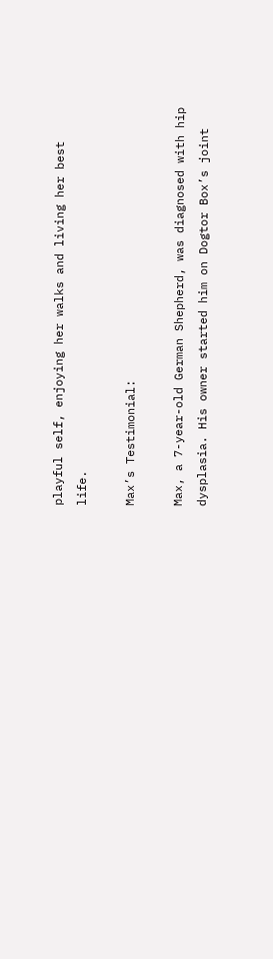playful self, enjoying her walks and living her best life.

Max’s Testimonial:

Max, a 7-year-old German Shepherd, was diagnosed with hip dysplasia. His owner started him on Dogtor Box’s joint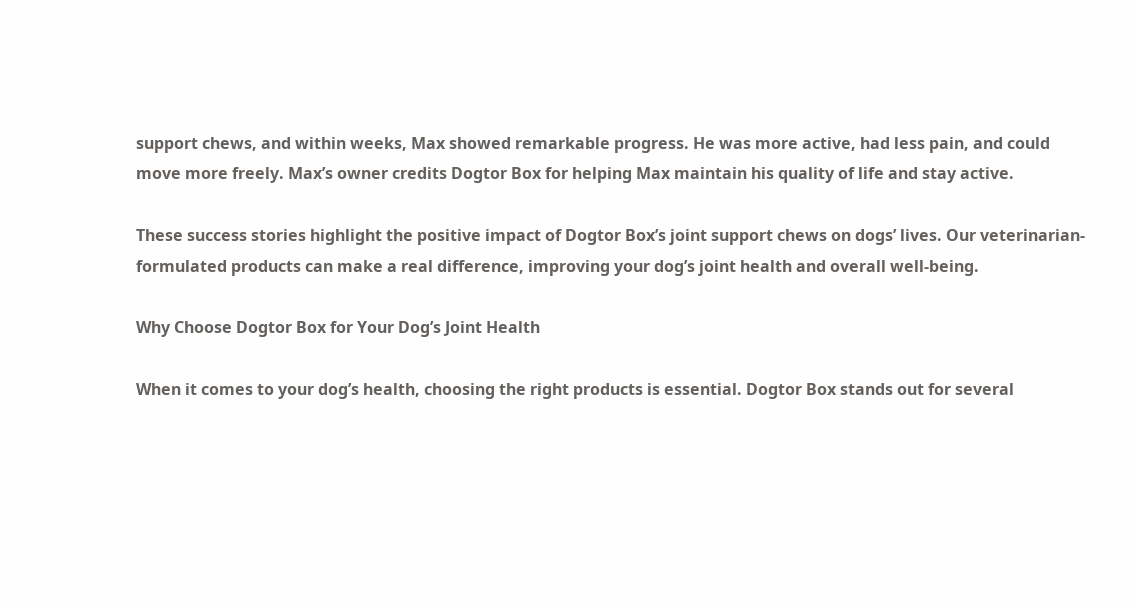support chews, and within weeks, Max showed remarkable progress. He was more active, had less pain, and could move more freely. Max’s owner credits Dogtor Box for helping Max maintain his quality of life and stay active.

These success stories highlight the positive impact of Dogtor Box’s joint support chews on dogs’ lives. Our veterinarian-formulated products can make a real difference, improving your dog’s joint health and overall well-being.

Why Choose Dogtor Box for Your Dog’s Joint Health

When it comes to your dog’s health, choosing the right products is essential. Dogtor Box stands out for several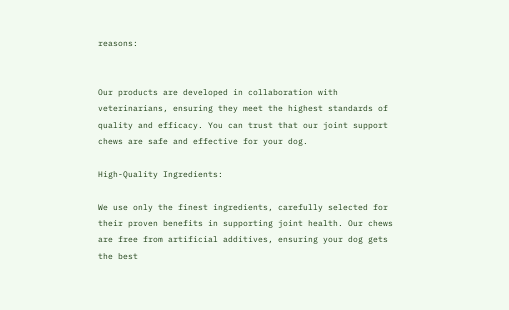reasons:


Our products are developed in collaboration with veterinarians, ensuring they meet the highest standards of quality and efficacy. You can trust that our joint support chews are safe and effective for your dog.

High-Quality Ingredients:

We use only the finest ingredients, carefully selected for their proven benefits in supporting joint health. Our chews are free from artificial additives, ensuring your dog gets the best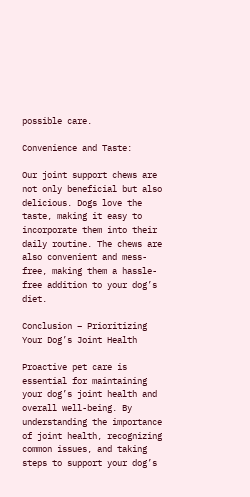possible care.

Convenience and Taste:

Our joint support chews are not only beneficial but also delicious. Dogs love the taste, making it easy to incorporate them into their daily routine. The chews are also convenient and mess-free, making them a hassle-free addition to your dog’s diet.

Conclusion – Prioritizing Your Dog’s Joint Health

Proactive pet care is essential for maintaining your dog’s joint health and overall well-being. By understanding the importance of joint health, recognizing common issues, and taking steps to support your dog’s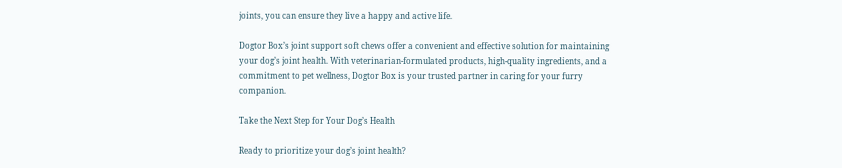joints, you can ensure they live a happy and active life.

Dogtor Box’s joint support soft chews offer a convenient and effective solution for maintaining your dog’s joint health. With veterinarian-formulated products, high-quality ingredients, and a commitment to pet wellness, Dogtor Box is your trusted partner in caring for your furry companion.

Take the Next Step for Your Dog’s Health

Ready to prioritize your dog’s joint health?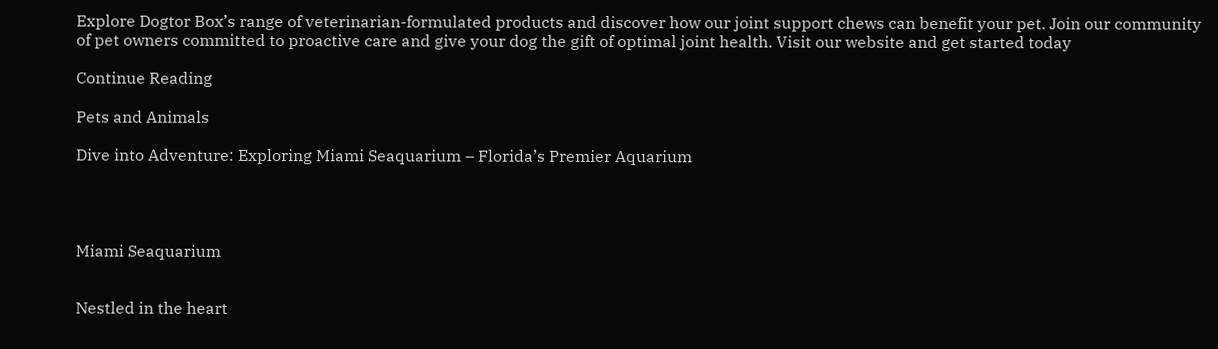Explore Dogtor Box’s range of veterinarian-formulated products and discover how our joint support chews can benefit your pet. Join our community of pet owners committed to proactive care and give your dog the gift of optimal joint health. Visit our website and get started today

Continue Reading

Pets and Animals

Dive into Adventure: Exploring Miami Seaquarium – Florida’s Premier Aquarium




Miami Seaquarium


Nestled in the heart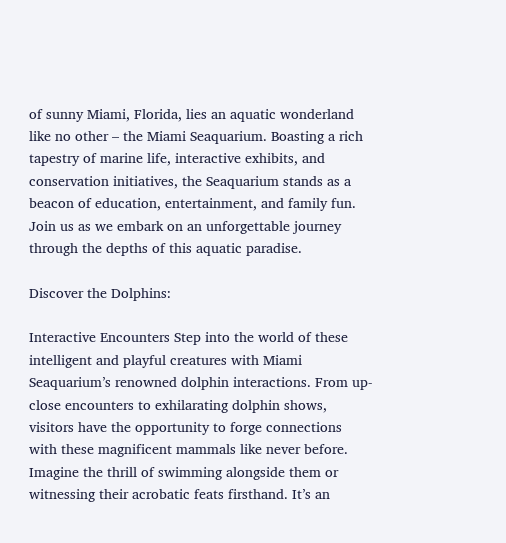of sunny Miami, Florida, lies an aquatic wonderland like no other – the Miami Seaquarium. Boasting a rich tapestry of marine life, interactive exhibits, and conservation initiatives, the Seaquarium stands as a beacon of education, entertainment, and family fun. Join us as we embark on an unforgettable journey through the depths of this aquatic paradise.

Discover the Dolphins:

Interactive Encounters Step into the world of these intelligent and playful creatures with Miami Seaquarium’s renowned dolphin interactions. From up-close encounters to exhilarating dolphin shows, visitors have the opportunity to forge connections with these magnificent mammals like never before. Imagine the thrill of swimming alongside them or witnessing their acrobatic feats firsthand. It’s an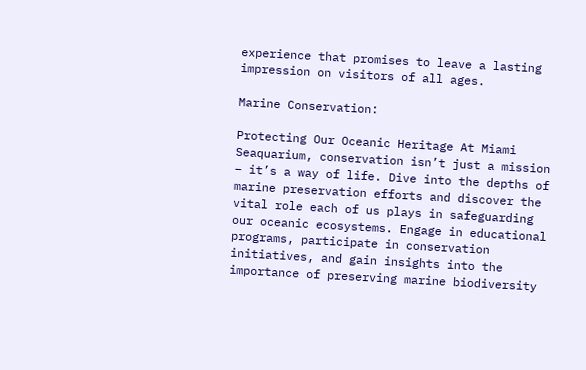experience that promises to leave a lasting impression on visitors of all ages.

Marine Conservation:

Protecting Our Oceanic Heritage At Miami Seaquarium, conservation isn’t just a mission – it’s a way of life. Dive into the depths of marine preservation efforts and discover the vital role each of us plays in safeguarding our oceanic ecosystems. Engage in educational programs, participate in conservation initiatives, and gain insights into the importance of preserving marine biodiversity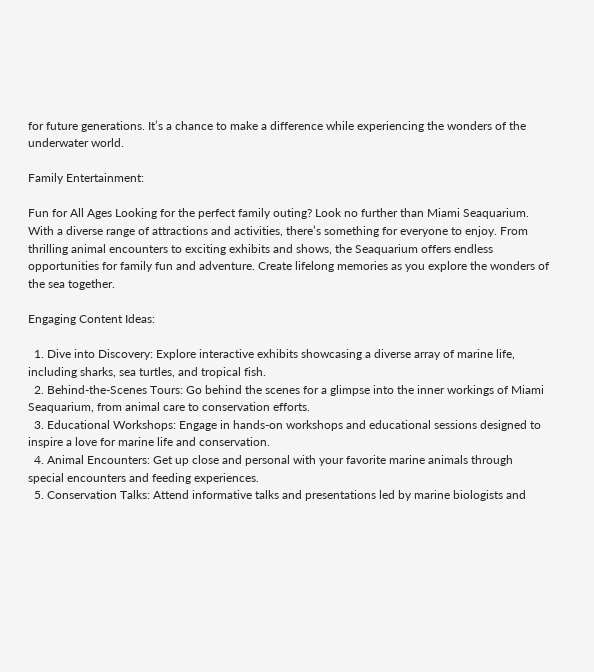for future generations. It’s a chance to make a difference while experiencing the wonders of the underwater world.

Family Entertainment:

Fun for All Ages Looking for the perfect family outing? Look no further than Miami Seaquarium. With a diverse range of attractions and activities, there’s something for everyone to enjoy. From thrilling animal encounters to exciting exhibits and shows, the Seaquarium offers endless opportunities for family fun and adventure. Create lifelong memories as you explore the wonders of the sea together.

Engaging Content Ideas:

  1. Dive into Discovery: Explore interactive exhibits showcasing a diverse array of marine life, including sharks, sea turtles, and tropical fish.
  2. Behind-the-Scenes Tours: Go behind the scenes for a glimpse into the inner workings of Miami Seaquarium, from animal care to conservation efforts.
  3. Educational Workshops: Engage in hands-on workshops and educational sessions designed to inspire a love for marine life and conservation.
  4. Animal Encounters: Get up close and personal with your favorite marine animals through special encounters and feeding experiences.
  5. Conservation Talks: Attend informative talks and presentations led by marine biologists and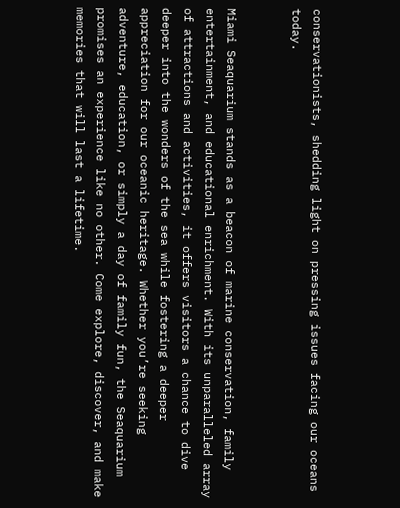conservationists, shedding light on pressing issues facing our oceans today.


Miami Seaquarium stands as a beacon of marine conservation, family entertainment, and educational enrichment. With its unparalleled array of attractions and activities, it offers visitors a chance to dive deeper into the wonders of the sea while fostering a deeper appreciation for our oceanic heritage. Whether you’re seeking adventure, education, or simply a day of family fun, the Seaquarium promises an experience like no other. Come explore, discover, and make memories that will last a lifetime.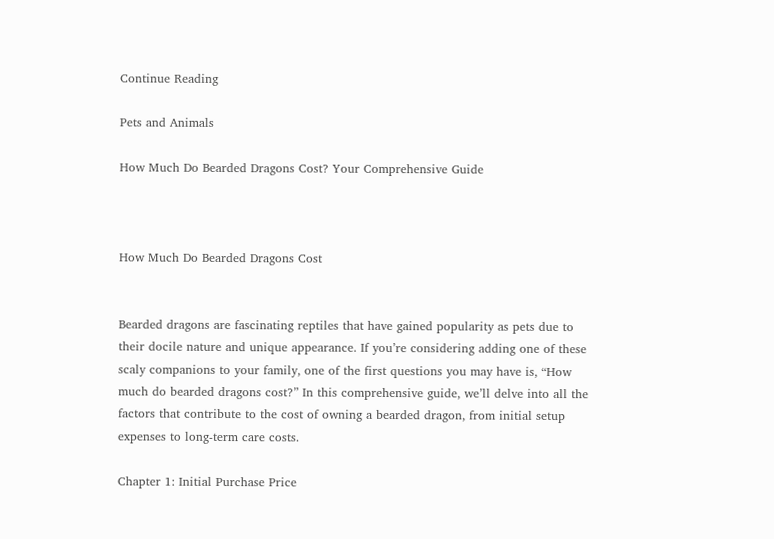Continue Reading

Pets and Animals

How Much Do Bearded Dragons Cost? Your Comprehensive Guide



How Much Do Bearded Dragons Cost


Bearded dragons are fascinating reptiles that have gained popularity as pets due to their docile nature and unique appearance. If you’re considering adding one of these scaly companions to your family, one of the first questions you may have is, “How much do bearded dragons cost?” In this comprehensive guide, we’ll delve into all the factors that contribute to the cost of owning a bearded dragon, from initial setup expenses to long-term care costs.

Chapter 1: Initial Purchase Price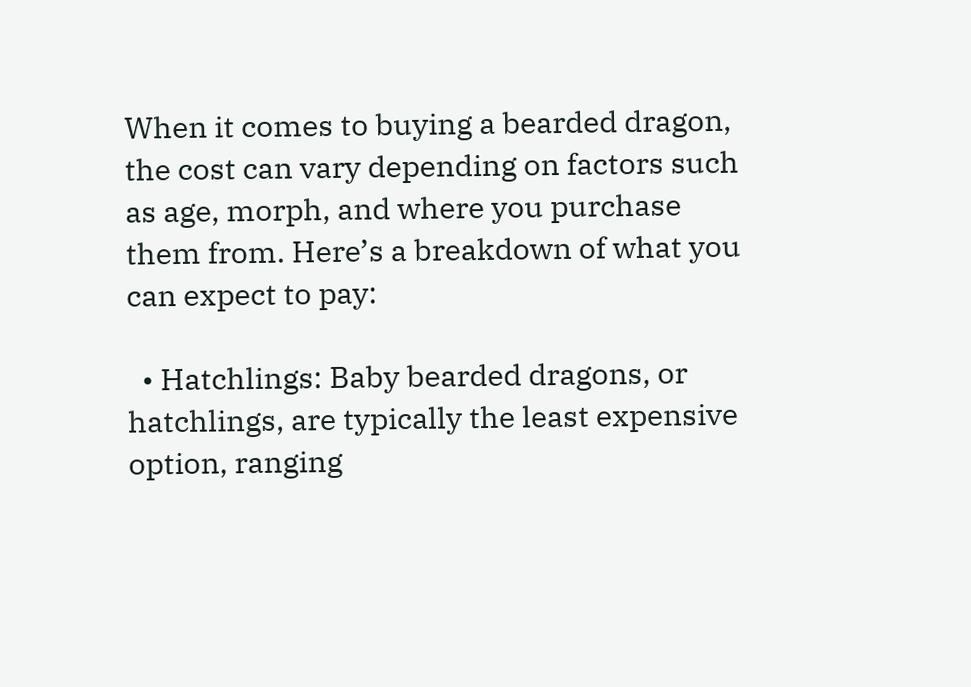When it comes to buying a bearded dragon, the cost can vary depending on factors such as age, morph, and where you purchase them from. Here’s a breakdown of what you can expect to pay:

  • Hatchlings: Baby bearded dragons, or hatchlings, are typically the least expensive option, ranging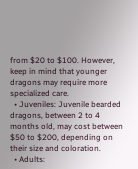from $20 to $100. However, keep in mind that younger dragons may require more specialized care.
  • Juveniles: Juvenile bearded dragons, between 2 to 4 months old, may cost between $50 to $200, depending on their size and coloration.
  • Adults: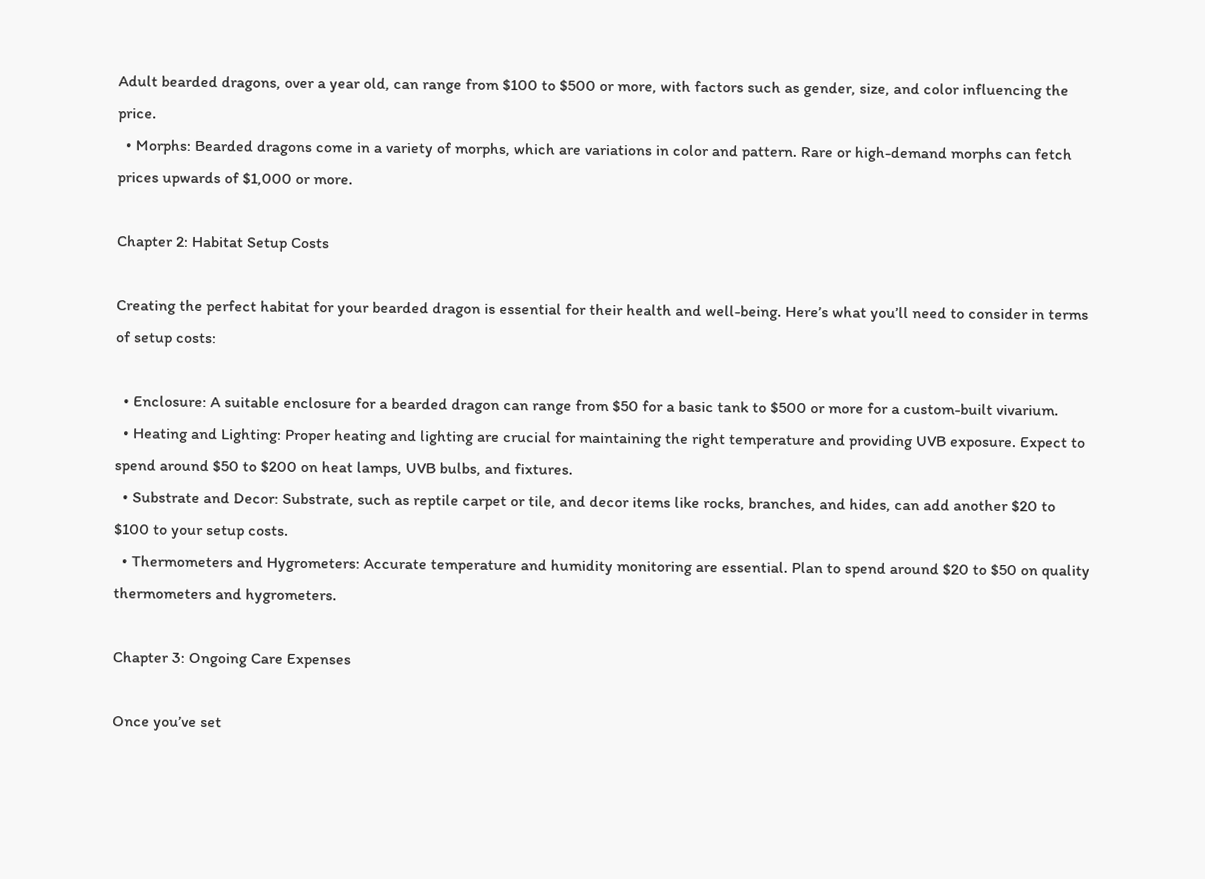Adult bearded dragons, over a year old, can range from $100 to $500 or more, with factors such as gender, size, and color influencing the price.
  • Morphs: Bearded dragons come in a variety of morphs, which are variations in color and pattern. Rare or high-demand morphs can fetch prices upwards of $1,000 or more.

Chapter 2: Habitat Setup Costs

Creating the perfect habitat for your bearded dragon is essential for their health and well-being. Here’s what you’ll need to consider in terms of setup costs:

  • Enclosure: A suitable enclosure for a bearded dragon can range from $50 for a basic tank to $500 or more for a custom-built vivarium.
  • Heating and Lighting: Proper heating and lighting are crucial for maintaining the right temperature and providing UVB exposure. Expect to spend around $50 to $200 on heat lamps, UVB bulbs, and fixtures.
  • Substrate and Decor: Substrate, such as reptile carpet or tile, and decor items like rocks, branches, and hides, can add another $20 to $100 to your setup costs.
  • Thermometers and Hygrometers: Accurate temperature and humidity monitoring are essential. Plan to spend around $20 to $50 on quality thermometers and hygrometers.

Chapter 3: Ongoing Care Expenses

Once you’ve set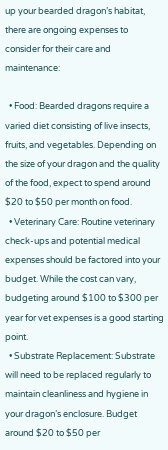up your bearded dragon’s habitat, there are ongoing expenses to consider for their care and maintenance:

  • Food: Bearded dragons require a varied diet consisting of live insects, fruits, and vegetables. Depending on the size of your dragon and the quality of the food, expect to spend around $20 to $50 per month on food.
  • Veterinary Care: Routine veterinary check-ups and potential medical expenses should be factored into your budget. While the cost can vary, budgeting around $100 to $300 per year for vet expenses is a good starting point.
  • Substrate Replacement: Substrate will need to be replaced regularly to maintain cleanliness and hygiene in your dragon’s enclosure. Budget around $20 to $50 per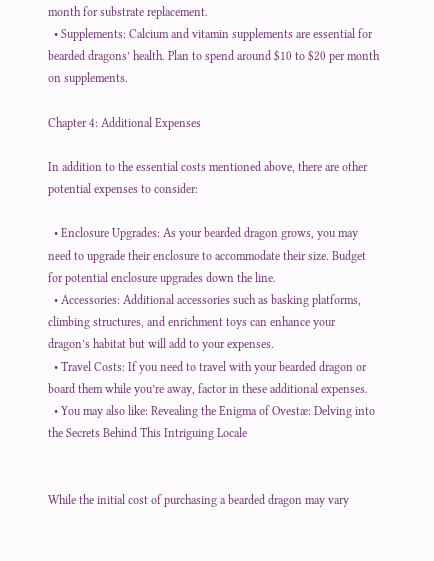month for substrate replacement.
  • Supplements: Calcium and vitamin supplements are essential for bearded dragons’ health. Plan to spend around $10 to $20 per month on supplements.

Chapter 4: Additional Expenses

In addition to the essential costs mentioned above, there are other potential expenses to consider:

  • Enclosure Upgrades: As your bearded dragon grows, you may need to upgrade their enclosure to accommodate their size. Budget for potential enclosure upgrades down the line.
  • Accessories: Additional accessories such as basking platforms, climbing structures, and enrichment toys can enhance your dragon’s habitat but will add to your expenses.
  • Travel Costs: If you need to travel with your bearded dragon or board them while you’re away, factor in these additional expenses.
  • You may also like: Revealing the Enigma of Ovestæ: Delving into the Secrets Behind This Intriguing Locale


While the initial cost of purchasing a bearded dragon may vary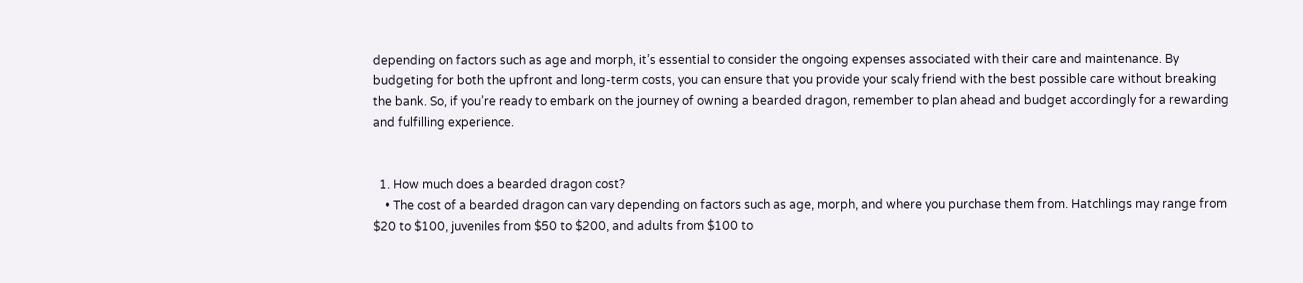depending on factors such as age and morph, it’s essential to consider the ongoing expenses associated with their care and maintenance. By budgeting for both the upfront and long-term costs, you can ensure that you provide your scaly friend with the best possible care without breaking the bank. So, if you’re ready to embark on the journey of owning a bearded dragon, remember to plan ahead and budget accordingly for a rewarding and fulfilling experience.


  1. How much does a bearded dragon cost?
    • The cost of a bearded dragon can vary depending on factors such as age, morph, and where you purchase them from. Hatchlings may range from $20 to $100, juveniles from $50 to $200, and adults from $100 to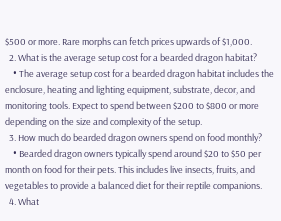$500 or more. Rare morphs can fetch prices upwards of $1,000.
  2. What is the average setup cost for a bearded dragon habitat?
    • The average setup cost for a bearded dragon habitat includes the enclosure, heating and lighting equipment, substrate, decor, and monitoring tools. Expect to spend between $200 to $800 or more depending on the size and complexity of the setup.
  3. How much do bearded dragon owners spend on food monthly?
    • Bearded dragon owners typically spend around $20 to $50 per month on food for their pets. This includes live insects, fruits, and vegetables to provide a balanced diet for their reptile companions.
  4. What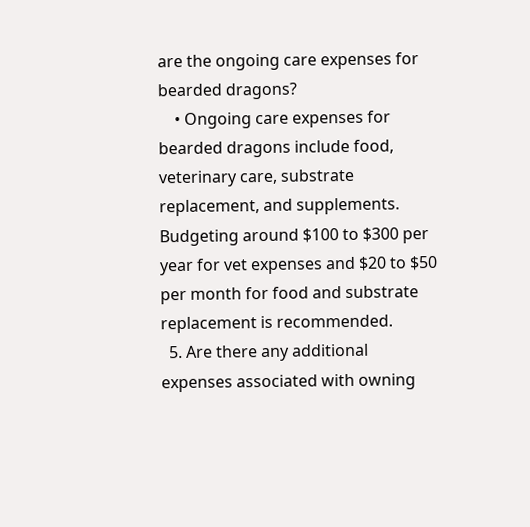are the ongoing care expenses for bearded dragons?
    • Ongoing care expenses for bearded dragons include food, veterinary care, substrate replacement, and supplements. Budgeting around $100 to $300 per year for vet expenses and $20 to $50 per month for food and substrate replacement is recommended.
  5. Are there any additional expenses associated with owning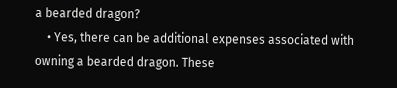a bearded dragon?
    • Yes, there can be additional expenses associated with owning a bearded dragon. These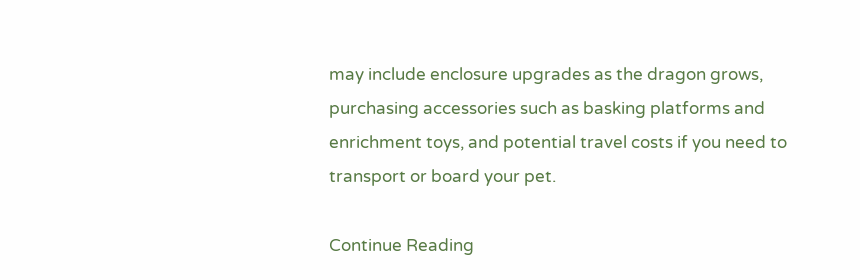may include enclosure upgrades as the dragon grows, purchasing accessories such as basking platforms and enrichment toys, and potential travel costs if you need to transport or board your pet.

Continue Reading